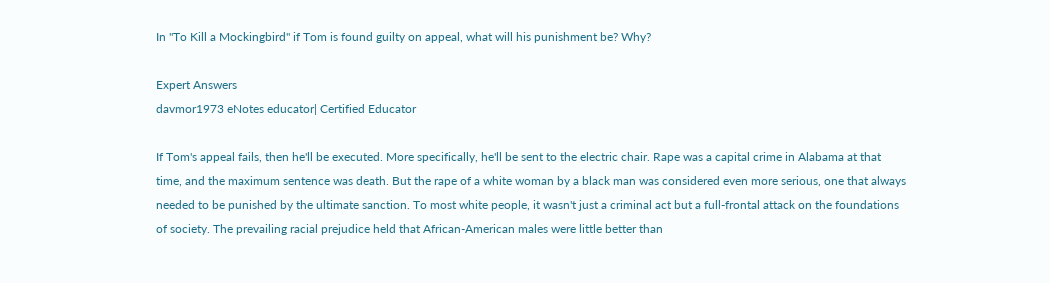In "To Kill a Mockingbird" if Tom is found guilty on appeal, what will his punishment be? Why?

Expert Answers
davmor1973 eNotes educator| Certified Educator

If Tom's appeal fails, then he'll be executed. More specifically, he'll be sent to the electric chair. Rape was a capital crime in Alabama at that time, and the maximum sentence was death. But the rape of a white woman by a black man was considered even more serious, one that always needed to be punished by the ultimate sanction. To most white people, it wasn't just a criminal act but a full-frontal attack on the foundations of society. The prevailing racial prejudice held that African-American males were little better than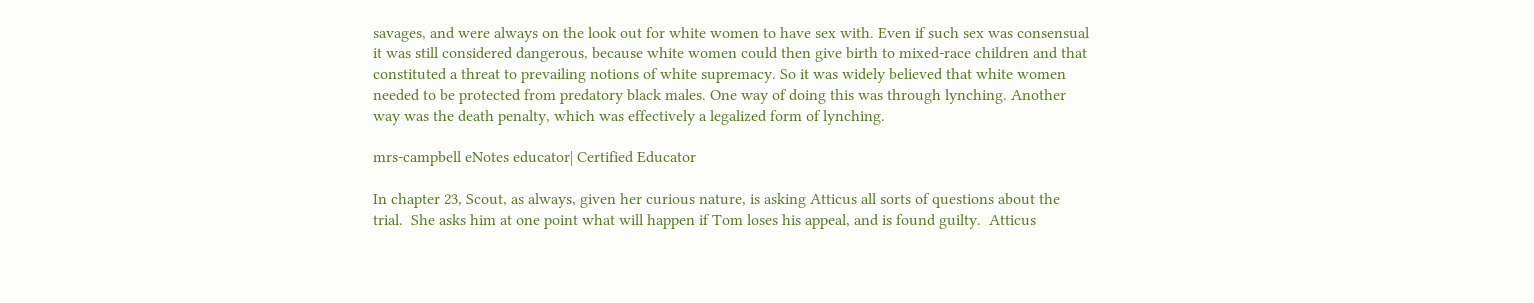savages, and were always on the look out for white women to have sex with. Even if such sex was consensual it was still considered dangerous, because white women could then give birth to mixed-race children and that constituted a threat to prevailing notions of white supremacy. So it was widely believed that white women needed to be protected from predatory black males. One way of doing this was through lynching. Another way was the death penalty, which was effectively a legalized form of lynching.

mrs-campbell eNotes educator| Certified Educator

In chapter 23, Scout, as always, given her curious nature, is asking Atticus all sorts of questions about the trial.  She asks him at one point what will happen if Tom loses his appeal, and is found guilty.  Atticus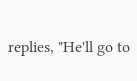replies, "He'll go to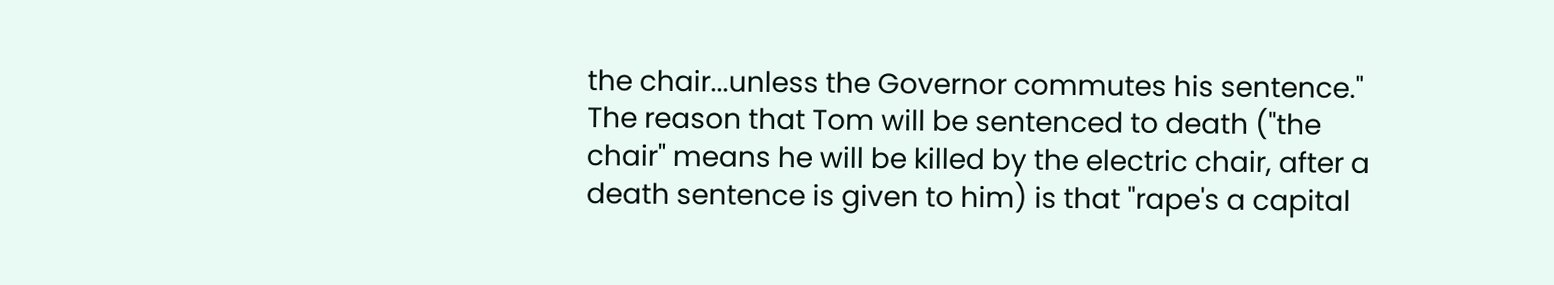the chair...unless the Governor commutes his sentence."  The reason that Tom will be sentenced to death ("the chair" means he will be killed by the electric chair, after a death sentence is given to him) is that "rape's a capital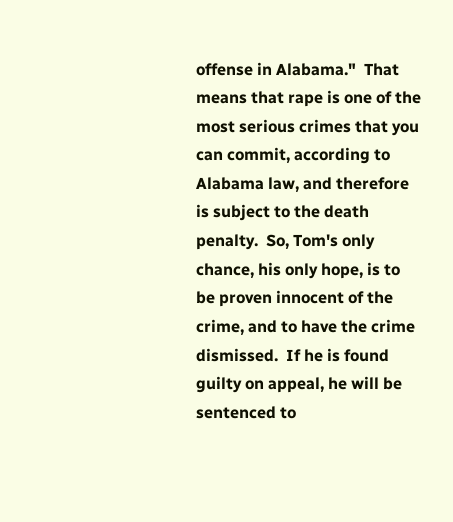offense in Alabama."  That means that rape is one of the most serious crimes that you can commit, according to Alabama law, and therefore is subject to the death penalty.  So, Tom's only chance, his only hope, is to be proven innocent of the crime, and to have the crime dismissed.  If he is found guilty on appeal, he will be sentenced to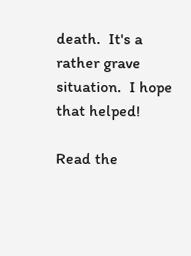death.  It's a rather grave situation.  I hope that helped!

Read the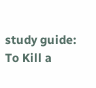study guide:
To Kill a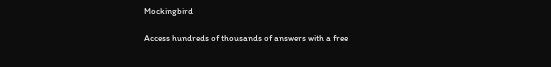Mockingbird

Access hundreds of thousands of answers with a free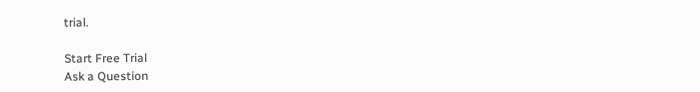trial.

Start Free Trial
Ask a Question